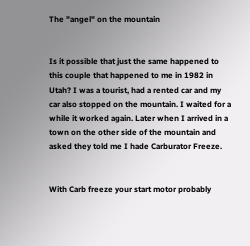The "angel" on the mountain


Is it possible that just the same happened to this couple that happened to me in 1982 in Utah? I was a tourist, had a rented car and my car also stopped on the mountain. I waited for a while it worked again. Later when I arrived in a town on the other side of the mountain and asked they told me I hade Carburator Freeze.


With Carb freeze your start motor probably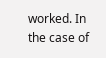worked. In the case of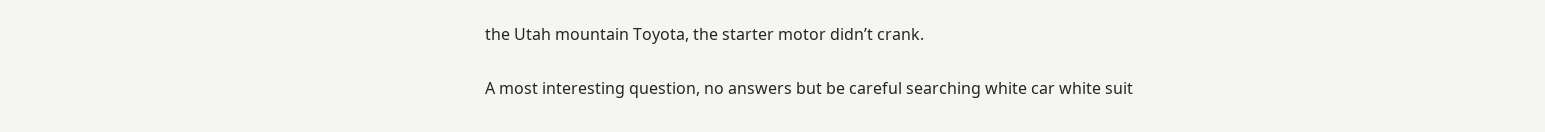the Utah mountain Toyota, the starter motor didn’t crank.


A most interesting question, no answers but be careful searching white car white suit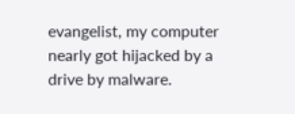evangelist, my computer nearly got hijacked by a drive by malware.